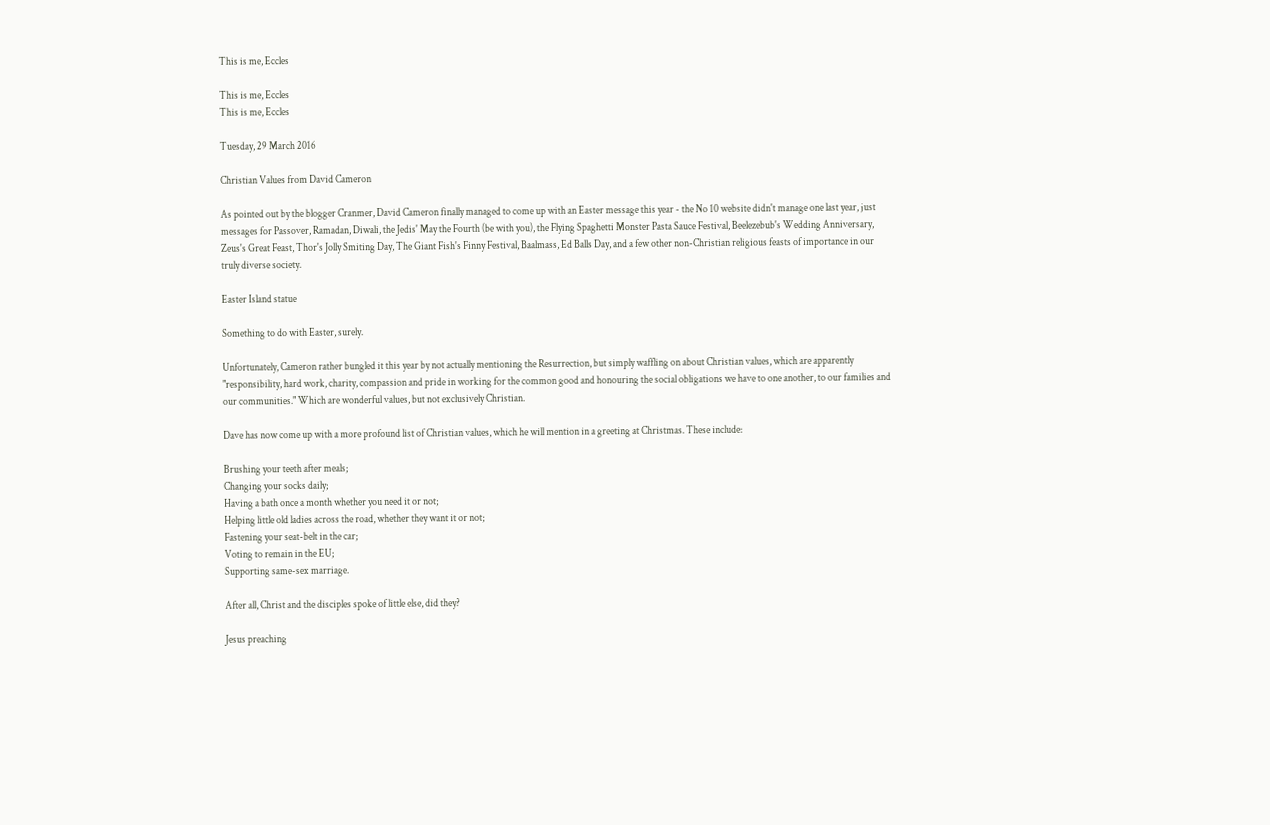This is me, Eccles

This is me, Eccles
This is me, Eccles

Tuesday, 29 March 2016

Christian Values from David Cameron

As pointed out by the blogger Cranmer, David Cameron finally managed to come up with an Easter message this year - the No 10 website didn't manage one last year, just messages for Passover, Ramadan, Diwali, the Jedis' May the Fourth (be with you), the Flying Spaghetti Monster Pasta Sauce Festival, Beelezebub's Wedding Anniversary, Zeus's Great Feast, Thor's Jolly Smiting Day, The Giant Fish's Finny Festival, Baalmass, Ed Balls Day, and a few other non-Christian religious feasts of importance in our truly diverse society.

Easter Island statue

Something to do with Easter, surely.

Unfortunately, Cameron rather bungled it this year by not actually mentioning the Resurrection, but simply waffling on about Christian values, which are apparently "responsibility, hard work, charity, compassion and pride in working for the common good and honouring the social obligations we have to one another, to our families and our communities." Which are wonderful values, but not exclusively Christian.

Dave has now come up with a more profound list of Christian values, which he will mention in a greeting at Christmas. These include:

Brushing your teeth after meals;
Changing your socks daily;
Having a bath once a month whether you need it or not;
Helping little old ladies across the road, whether they want it or not;
Fastening your seat-belt in the car;
Voting to remain in the EU;
Supporting same-sex marriage.

After all, Christ and the disciples spoke of little else, did they?

Jesus preaching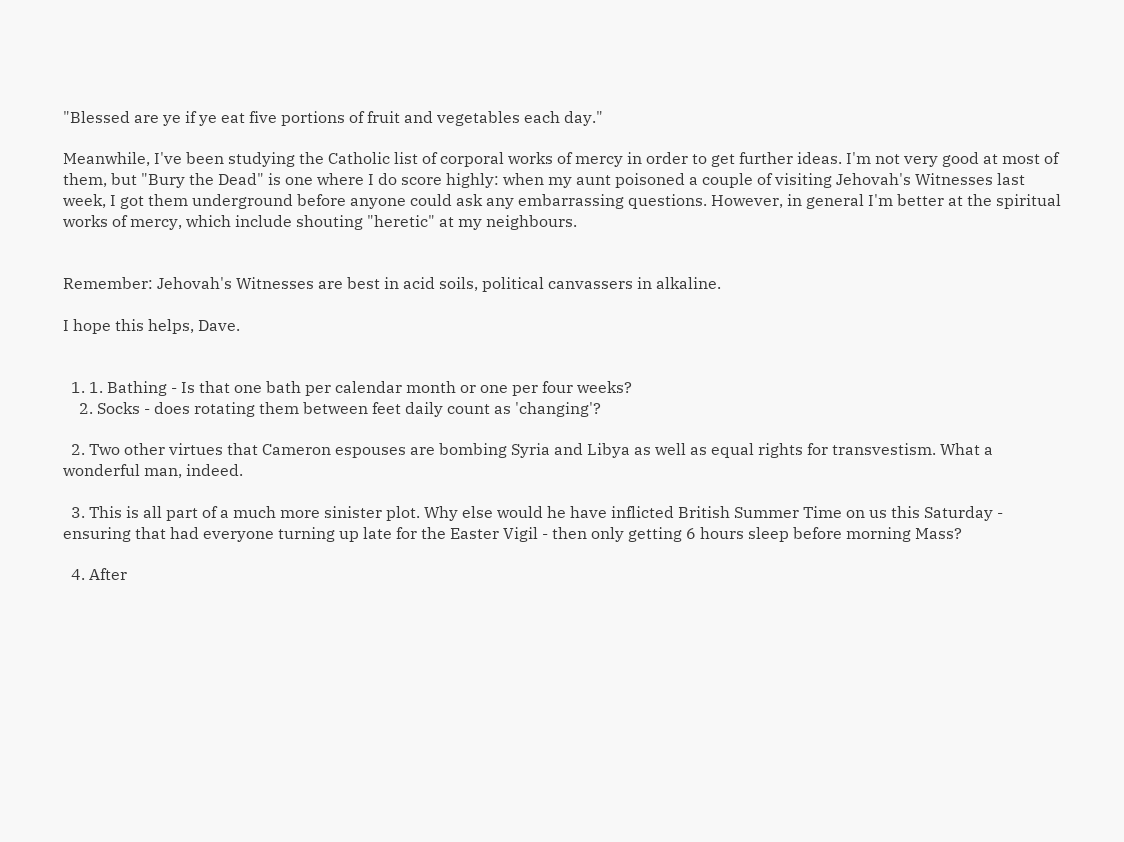"Blessed are ye if ye eat five portions of fruit and vegetables each day."

Meanwhile, I've been studying the Catholic list of corporal works of mercy in order to get further ideas. I'm not very good at most of them, but "Bury the Dead" is one where I do score highly: when my aunt poisoned a couple of visiting Jehovah's Witnesses last week, I got them underground before anyone could ask any embarrassing questions. However, in general I'm better at the spiritual works of mercy, which include shouting "heretic" at my neighbours.


Remember: Jehovah's Witnesses are best in acid soils, political canvassers in alkaline.

I hope this helps, Dave.


  1. 1. Bathing - Is that one bath per calendar month or one per four weeks?
    2. Socks - does rotating them between feet daily count as 'changing'?

  2. Two other virtues that Cameron espouses are bombing Syria and Libya as well as equal rights for transvestism. What a wonderful man, indeed.

  3. This is all part of a much more sinister plot. Why else would he have inflicted British Summer Time on us this Saturday - ensuring that had everyone turning up late for the Easter Vigil - then only getting 6 hours sleep before morning Mass?

  4. After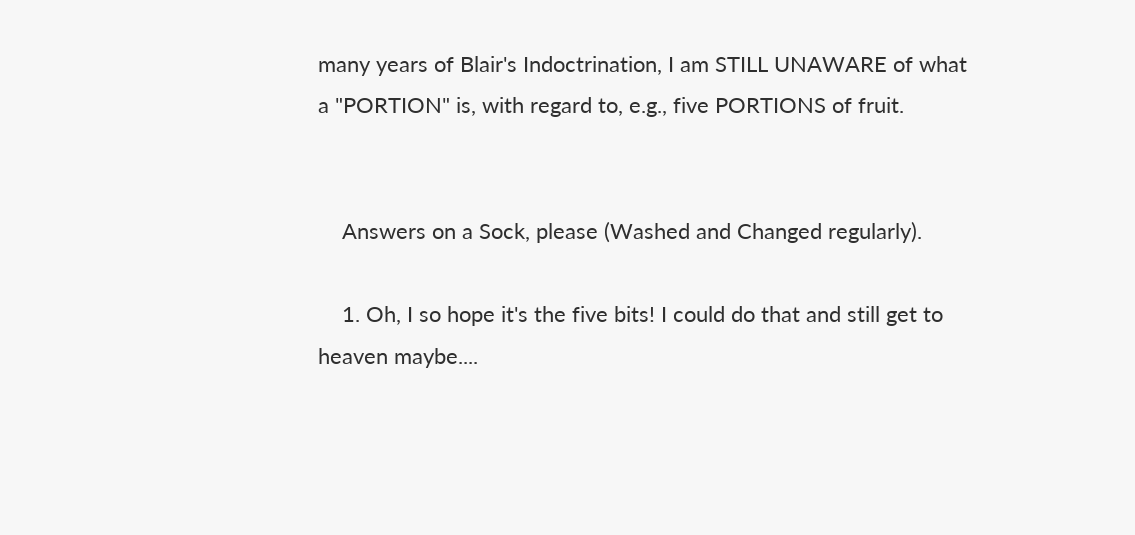many years of Blair's Indoctrination, I am STILL UNAWARE of what a "PORTION" is, with regard to, e.g., five PORTIONS of fruit.


    Answers on a Sock, please (Washed and Changed regularly).

    1. Oh, I so hope it's the five bits! I could do that and still get to heaven maybe....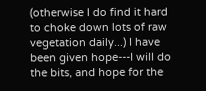(otherwise I do find it hard to choke down lots of raw vegetation daily...) I have been given hope---I will do the bits, and hope for the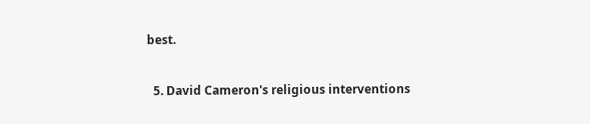best.

  5. David Cameron's religious interventions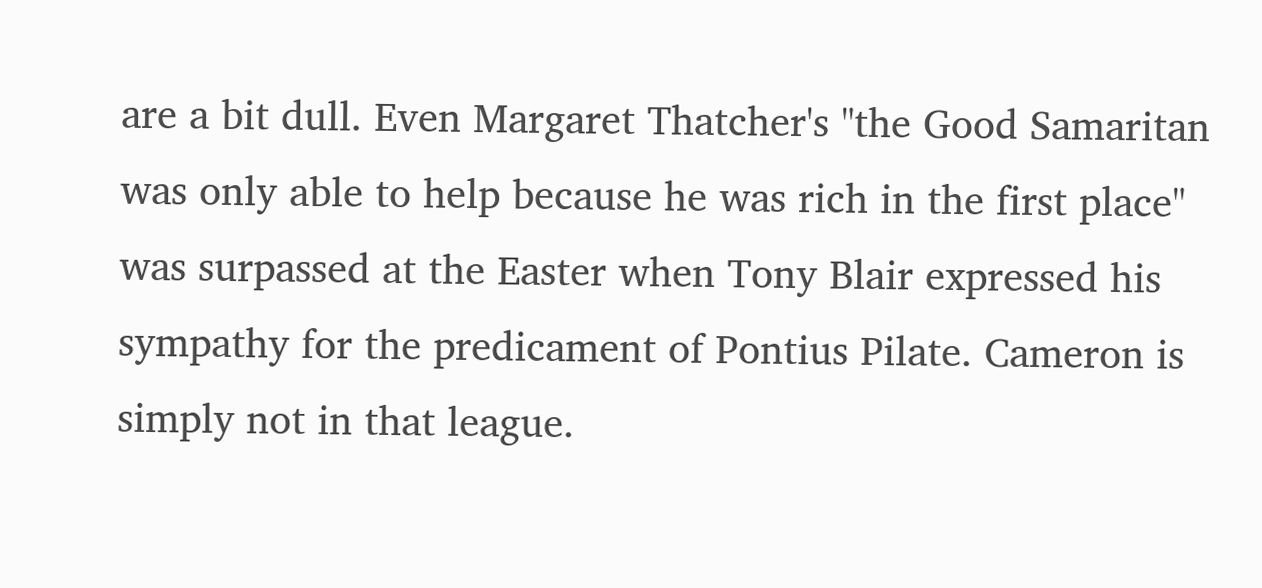are a bit dull. Even Margaret Thatcher's "the Good Samaritan was only able to help because he was rich in the first place" was surpassed at the Easter when Tony Blair expressed his sympathy for the predicament of Pontius Pilate. Cameron is simply not in that league.